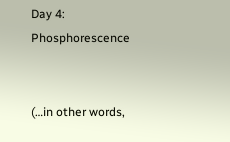Day 4: Phosphorescence


(…in other words,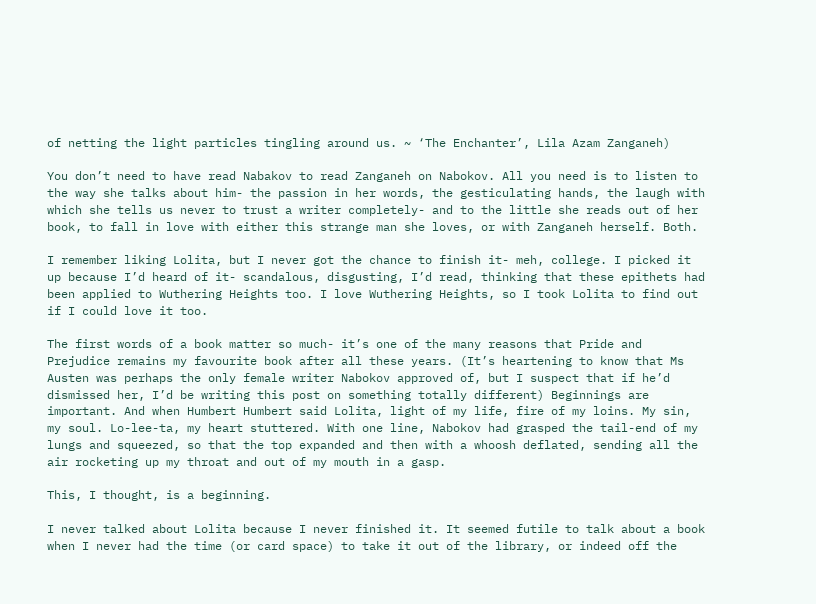of netting the light particles tingling around us. ~ ‘The Enchanter’, Lila Azam Zanganeh)

You don’t need to have read Nabakov to read Zanganeh on Nabokov. All you need is to listen to the way she talks about him- the passion in her words, the gesticulating hands, the laugh with which she tells us never to trust a writer completely- and to the little she reads out of her book, to fall in love with either this strange man she loves, or with Zanganeh herself. Both.

I remember liking Lolita, but I never got the chance to finish it- meh, college. I picked it up because I’d heard of it- scandalous, disgusting, I’d read, thinking that these epithets had been applied to Wuthering Heights too. I love Wuthering Heights, so I took Lolita to find out if I could love it too.

The first words of a book matter so much- it’s one of the many reasons that Pride and Prejudice remains my favourite book after all these years. (It’s heartening to know that Ms Austen was perhaps the only female writer Nabokov approved of, but I suspect that if he’d dismissed her, I’d be writing this post on something totally different) Beginnings are important. And when Humbert Humbert said Lolita, light of my life, fire of my loins. My sin, my soul. Lo-lee-ta, my heart stuttered. With one line, Nabokov had grasped the tail-end of my lungs and squeezed, so that the top expanded and then with a whoosh deflated, sending all the air rocketing up my throat and out of my mouth in a gasp.

This, I thought, is a beginning.

I never talked about Lolita because I never finished it. It seemed futile to talk about a book when I never had the time (or card space) to take it out of the library, or indeed off the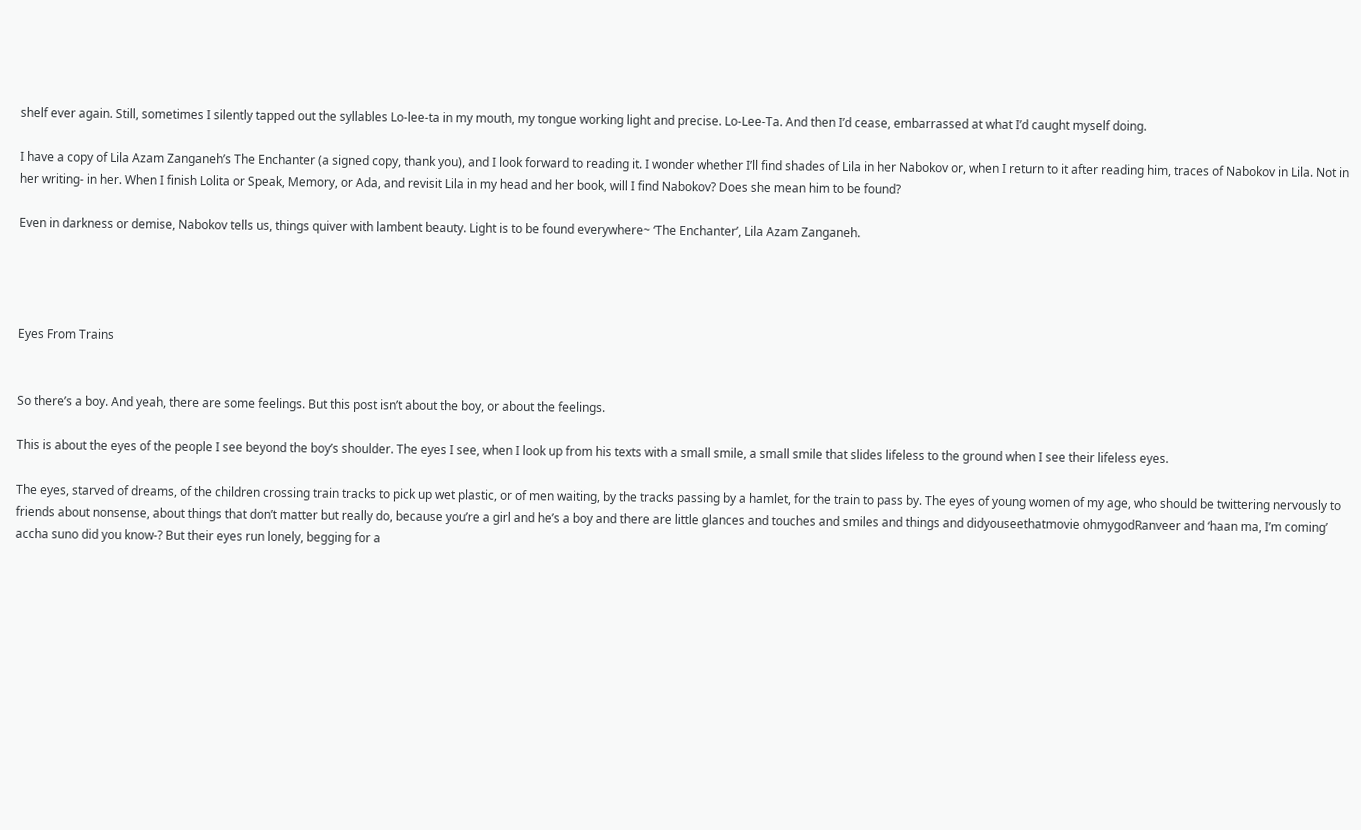shelf ever again. Still, sometimes I silently tapped out the syllables Lo-lee-ta in my mouth, my tongue working light and precise. Lo-Lee-Ta. And then I’d cease, embarrassed at what I’d caught myself doing.

I have a copy of Lila Azam Zanganeh’s The Enchanter (a signed copy, thank you), and I look forward to reading it. I wonder whether I’ll find shades of Lila in her Nabokov or, when I return to it after reading him, traces of Nabokov in Lila. Not in her writing- in her. When I finish Lolita or Speak, Memory, or Ada, and revisit Lila in my head and her book, will I find Nabokov? Does she mean him to be found?

Even in darkness or demise, Nabokov tells us, things quiver with lambent beauty. Light is to be found everywhere~ ‘The Enchanter’, Lila Azam Zanganeh.




Eyes From Trains


So there’s a boy. And yeah, there are some feelings. But this post isn’t about the boy, or about the feelings.

This is about the eyes of the people I see beyond the boy’s shoulder. The eyes I see, when I look up from his texts with a small smile, a small smile that slides lifeless to the ground when I see their lifeless eyes.

The eyes, starved of dreams, of the children crossing train tracks to pick up wet plastic, or of men waiting, by the tracks passing by a hamlet, for the train to pass by. The eyes of young women of my age, who should be twittering nervously to friends about nonsense, about things that don’t matter but really do, because you’re a girl and he’s a boy and there are little glances and touches and smiles and things and didyouseethatmovie ohmygodRanveer and ‘haan ma, I’m coming’ accha suno did you know-? But their eyes run lonely, begging for a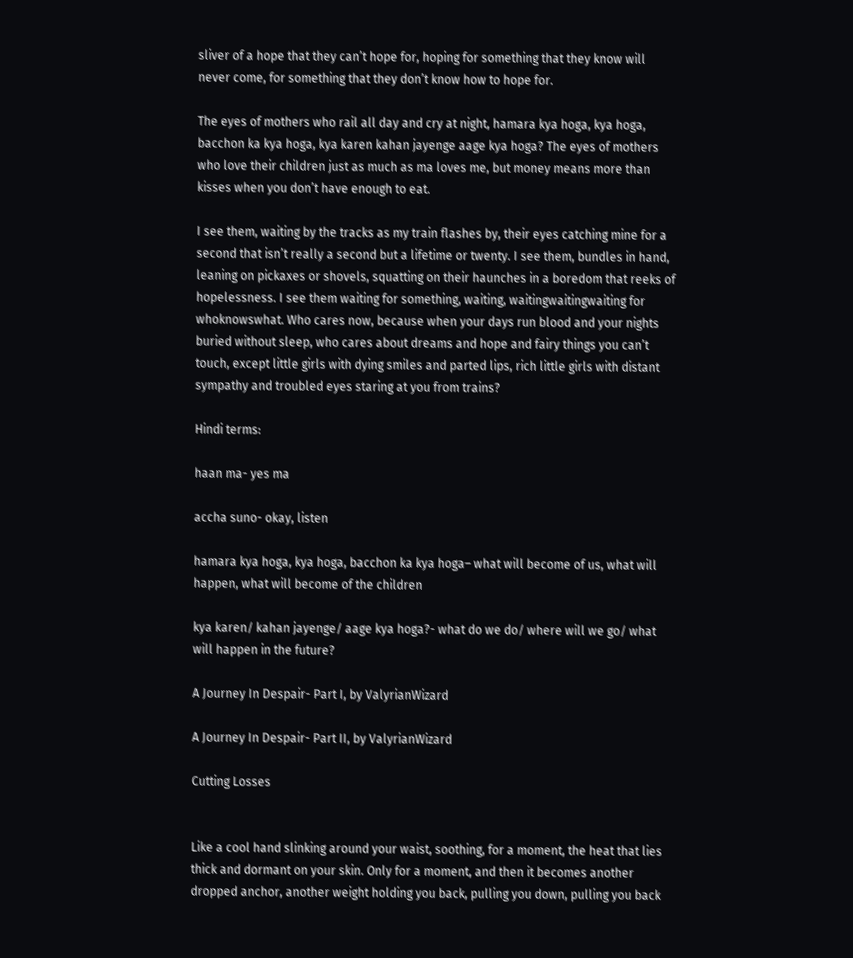sliver of a hope that they can’t hope for, hoping for something that they know will never come, for something that they don’t know how to hope for.

The eyes of mothers who rail all day and cry at night, hamara kya hoga, kya hoga, bacchon ka kya hoga, kya karen kahan jayenge aage kya hoga? The eyes of mothers who love their children just as much as ma loves me, but money means more than kisses when you don’t have enough to eat.

I see them, waiting by the tracks as my train flashes by, their eyes catching mine for a second that isn’t really a second but a lifetime or twenty. I see them, bundles in hand, leaning on pickaxes or shovels, squatting on their haunches in a boredom that reeks of hopelessness. I see them waiting for something, waiting, waitingwaitingwaiting for whoknowswhat. Who cares now, because when your days run blood and your nights buried without sleep, who cares about dreams and hope and fairy things you can’t touch, except little girls with dying smiles and parted lips, rich little girls with distant sympathy and troubled eyes staring at you from trains?

Hindi terms:

haan ma- yes ma

accha suno- okay, listen

hamara kya hoga, kya hoga, bacchon ka kya hoga– what will become of us, what will happen, what will become of the children

kya karen/ kahan jayenge/ aage kya hoga?- what do we do/ where will we go/ what will happen in the future?

A Journey In Despair- Part I, by ValyrianWizard

A Journey In Despair- Part II, by ValyrianWizard

Cutting Losses


Like a cool hand slinking around your waist, soothing, for a moment, the heat that lies thick and dormant on your skin. Only for a moment, and then it becomes another dropped anchor, another weight holding you back, pulling you down, pulling you back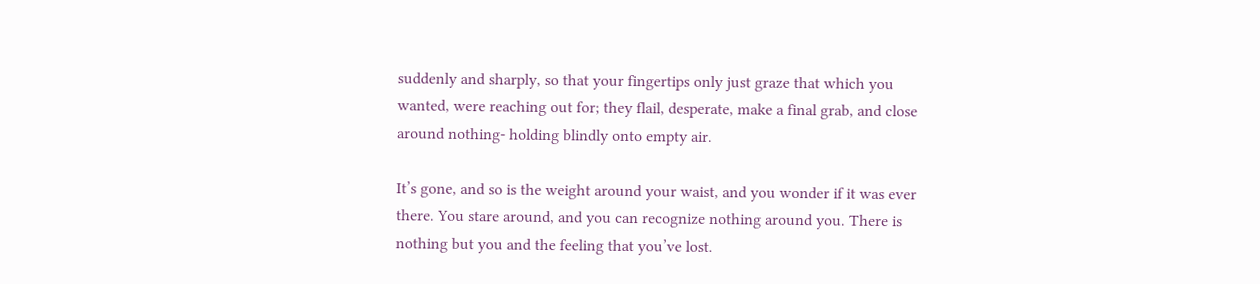suddenly and sharply, so that your fingertips only just graze that which you wanted, were reaching out for; they flail, desperate, make a final grab, and close around nothing- holding blindly onto empty air.

It’s gone, and so is the weight around your waist, and you wonder if it was ever there. You stare around, and you can recognize nothing around you. There is nothing but you and the feeling that you’ve lost.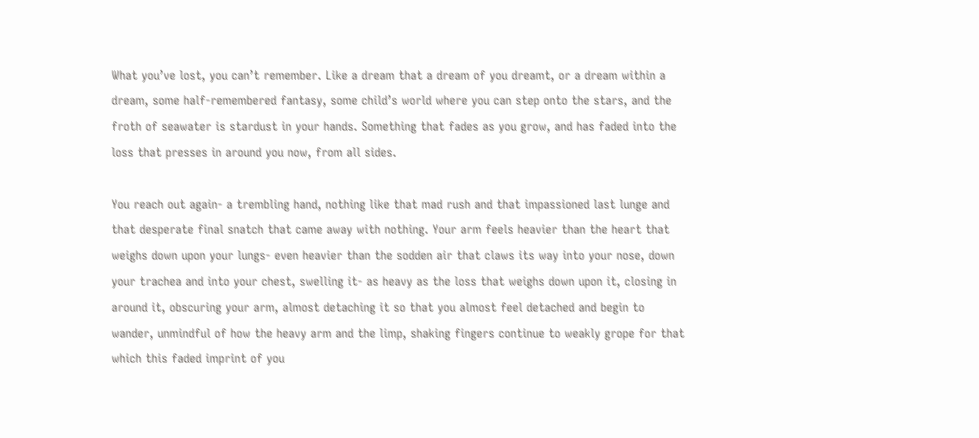What you’ve lost, you can’t remember. Like a dream that a dream of you dreamt, or a dream within a dream, some half-remembered fantasy, some child’s world where you can step onto the stars, and the froth of seawater is stardust in your hands. Something that fades as you grow, and has faded into the loss that presses in around you now, from all sides.

You reach out again- a trembling hand, nothing like that mad rush and that impassioned last lunge and that desperate final snatch that came away with nothing. Your arm feels heavier than the heart that weighs down upon your lungs- even heavier than the sodden air that claws its way into your nose, down your trachea and into your chest, swelling it- as heavy as the loss that weighs down upon it, closing in around it, obscuring your arm, almost detaching it so that you almost feel detached and begin to wander, unmindful of how the heavy arm and the limp, shaking fingers continue to weakly grope for that which this faded imprint of you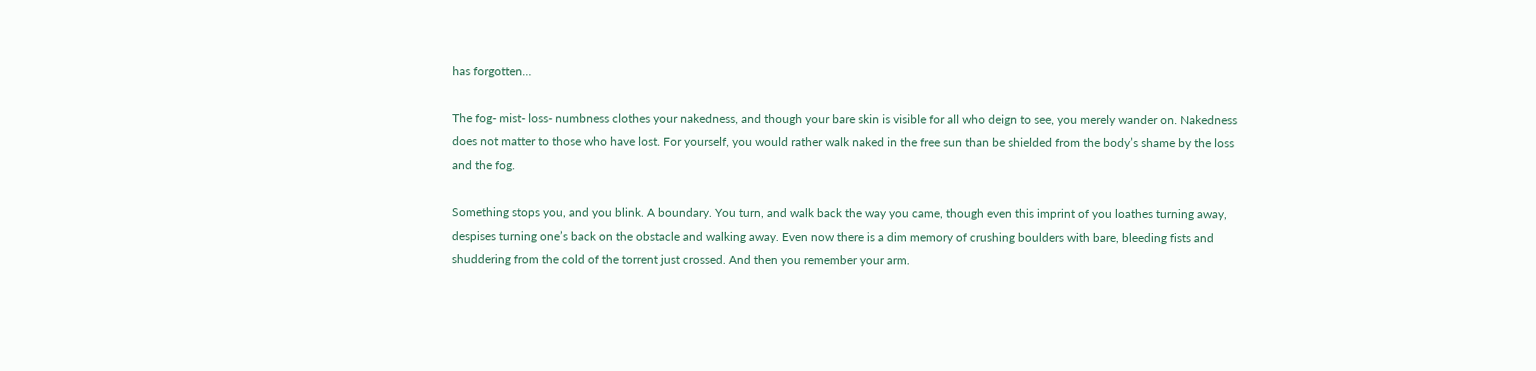has forgotten…

The fog- mist- loss- numbness clothes your nakedness, and though your bare skin is visible for all who deign to see, you merely wander on. Nakedness does not matter to those who have lost. For yourself, you would rather walk naked in the free sun than be shielded from the body’s shame by the loss and the fog.

Something stops you, and you blink. A boundary. You turn, and walk back the way you came, though even this imprint of you loathes turning away, despises turning one’s back on the obstacle and walking away. Even now there is a dim memory of crushing boulders with bare, bleeding fists and shuddering from the cold of the torrent just crossed. And then you remember your arm.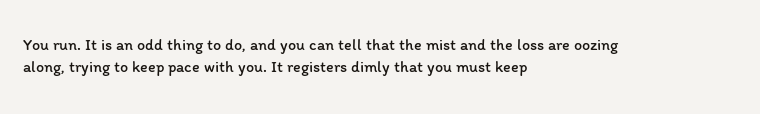You run. It is an odd thing to do, and you can tell that the mist and the loss are oozing along, trying to keep pace with you. It registers dimly that you must keep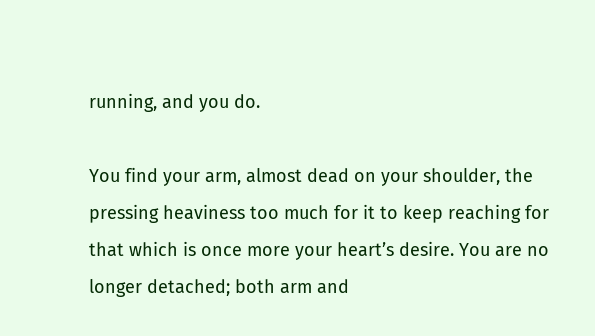running, and you do.

You find your arm, almost dead on your shoulder, the pressing heaviness too much for it to keep reaching for that which is once more your heart’s desire. You are no longer detached; both arm and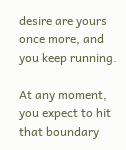desire are yours once more, and you keep running.

At any moment, you expect to hit that boundary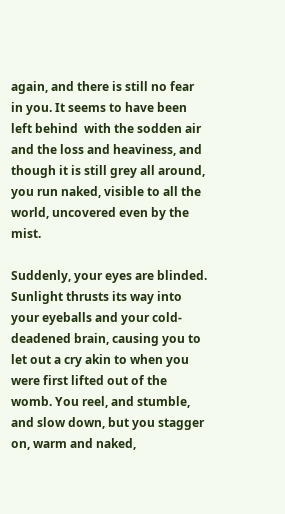again, and there is still no fear in you. It seems to have been left behind  with the sodden air and the loss and heaviness, and though it is still grey all around, you run naked, visible to all the world, uncovered even by the mist.

Suddenly, your eyes are blinded. Sunlight thrusts its way into your eyeballs and your cold-deadened brain, causing you to let out a cry akin to when you were first lifted out of the womb. You reel, and stumble, and slow down, but you stagger on, warm and naked,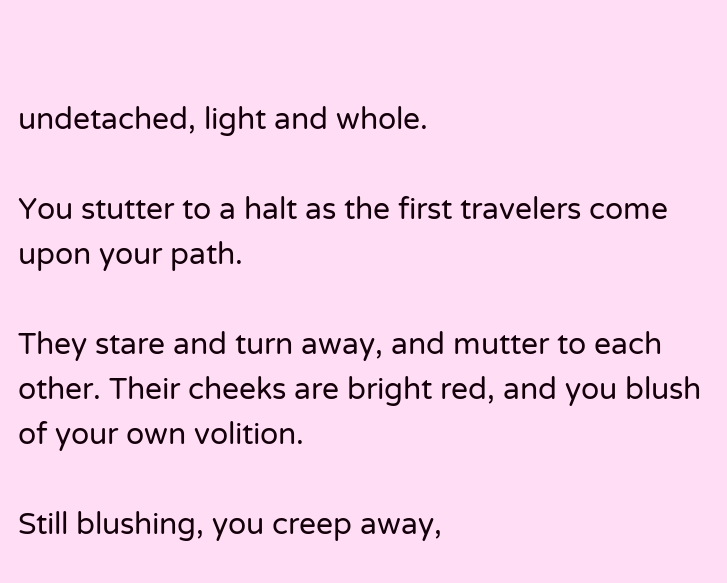undetached, light and whole.

You stutter to a halt as the first travelers come upon your path.

They stare and turn away, and mutter to each other. Their cheeks are bright red, and you blush of your own volition.

Still blushing, you creep away,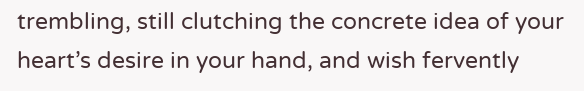trembling, still clutching the concrete idea of your heart’s desire in your hand, and wish fervently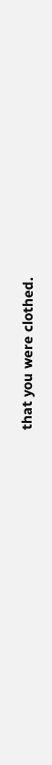that you were clothed.